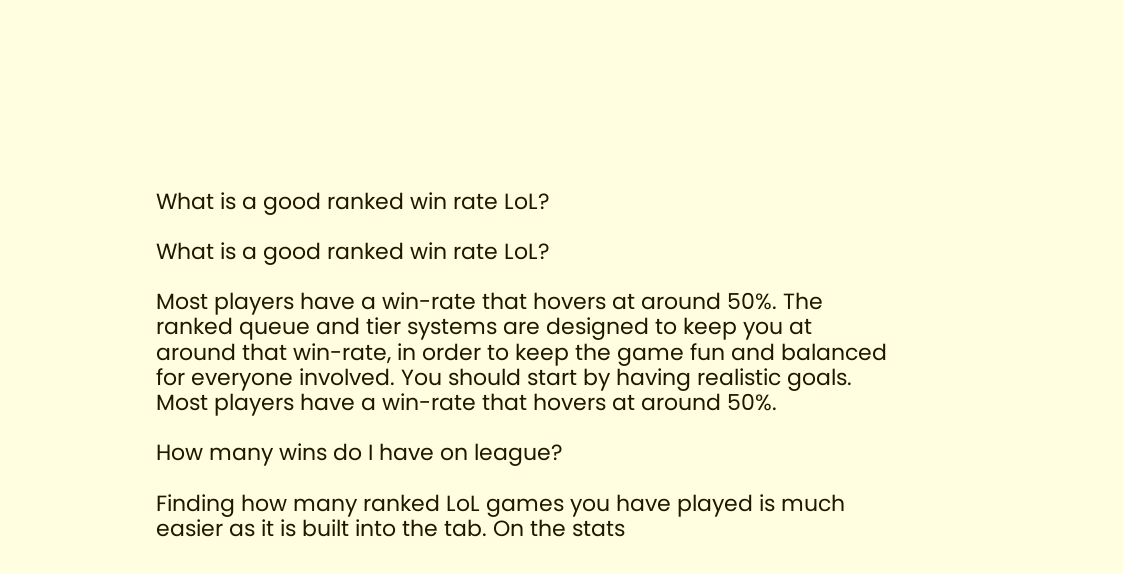What is a good ranked win rate LoL?

What is a good ranked win rate LoL?

Most players have a win-rate that hovers at around 50%. The ranked queue and tier systems are designed to keep you at around that win-rate, in order to keep the game fun and balanced for everyone involved. You should start by having realistic goals. Most players have a win-rate that hovers at around 50%.

How many wins do I have on league?

Finding how many ranked LoL games you have played is much easier as it is built into the tab. On the stats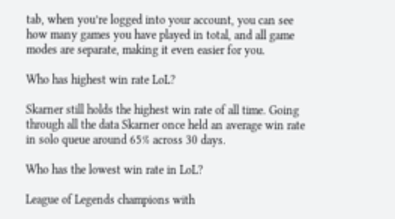tab, when you’re logged into your account, you can see how many games you have played in total, and all game modes are separate, making it even easier for you.

Who has highest win rate LoL?

Skarner still holds the highest win rate of all time. Going through all the data Skarner once held an average win rate in solo queue around 65% across 30 days.

Who has the lowest win rate in LoL?

League of Legends champions with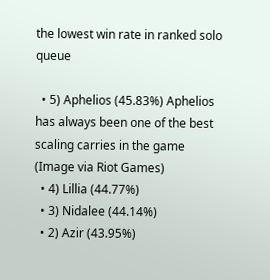the lowest win rate in ranked solo queue

  • 5) Aphelios (45.83%) Aphelios has always been one of the best scaling carries in the game (Image via Riot Games)
  • 4) Lillia (44.77%)
  • 3) Nidalee (44.14%)
  • 2) Azir (43.95%)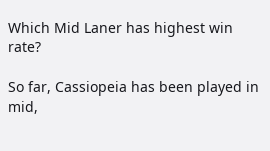Which Mid Laner has highest win rate?

So far, Cassiopeia has been played in mid,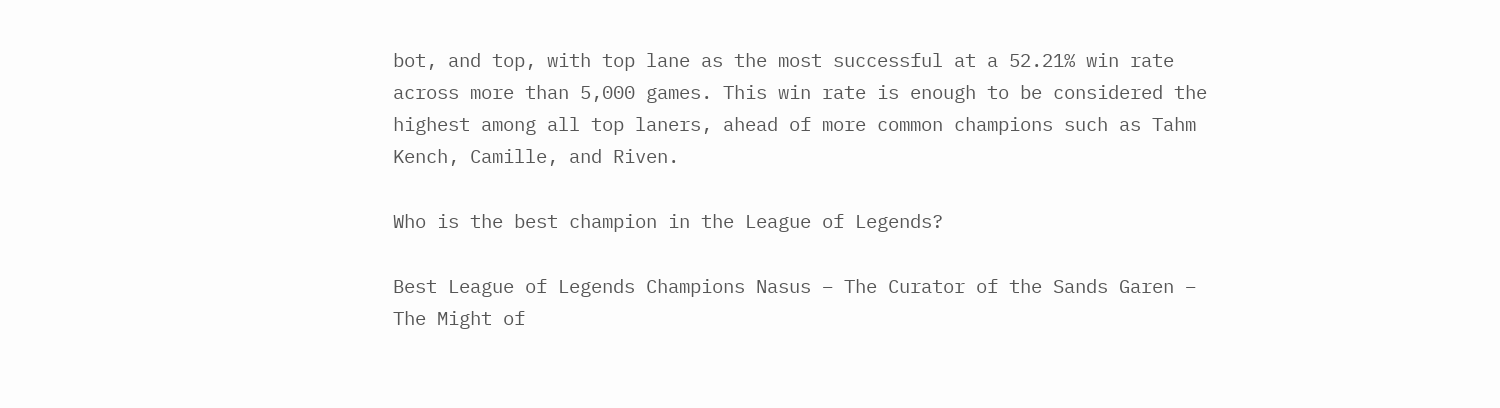bot, and top, with top lane as the most successful at a 52.21% win rate across more than 5,000 games. This win rate is enough to be considered the highest among all top laners, ahead of more common champions such as Tahm Kench, Camille, and Riven.

Who is the best champion in the League of Legends?

Best League of Legends Champions Nasus – The Curator of the Sands Garen – The Might of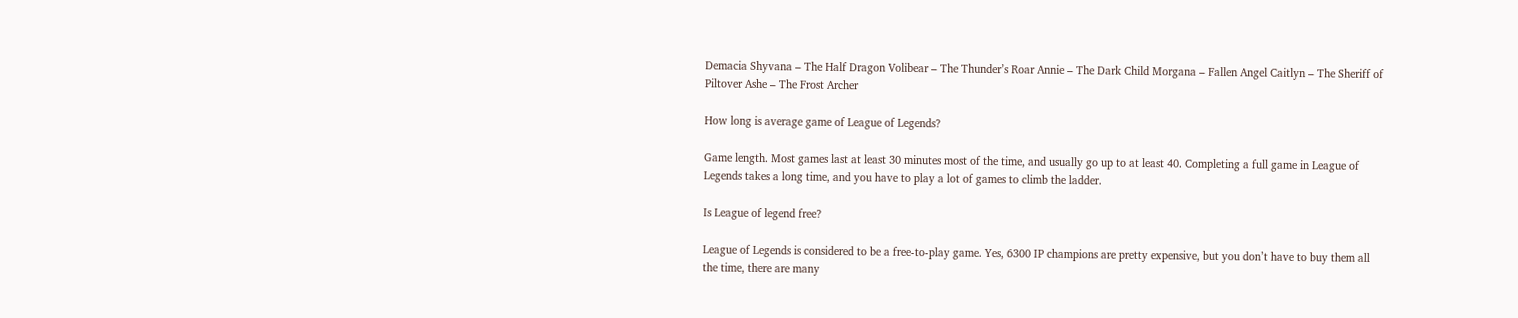Demacia Shyvana – The Half Dragon Volibear – The Thunder’s Roar Annie – The Dark Child Morgana – Fallen Angel Caitlyn – The Sheriff of Piltover Ashe – The Frost Archer

How long is average game of League of Legends?

Game length. Most games last at least 30 minutes most of the time, and usually go up to at least 40. Completing a full game in League of Legends takes a long time, and you have to play a lot of games to climb the ladder.

Is League of legend free?

League of Legends is considered to be a free-to-play game. Yes, 6300 IP champions are pretty expensive, but you don’t have to buy them all the time, there are many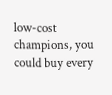low-cost champions, you could buy every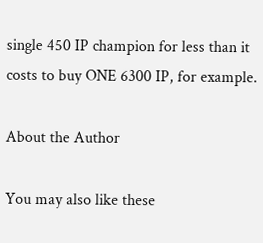single 450 IP champion for less than it costs to buy ONE 6300 IP, for example.

About the Author

You may also like these